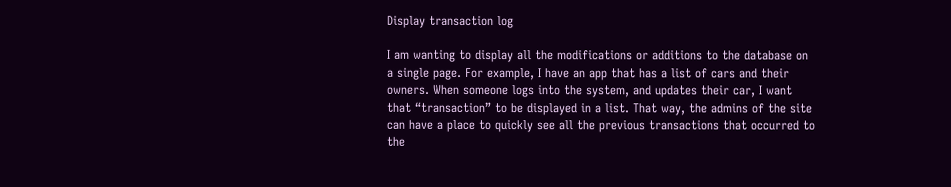Display transaction log

I am wanting to display all the modifications or additions to the database on a single page. For example, I have an app that has a list of cars and their owners. When someone logs into the system, and updates their car, I want that “transaction” to be displayed in a list. That way, the admins of the site can have a place to quickly see all the previous transactions that occurred to the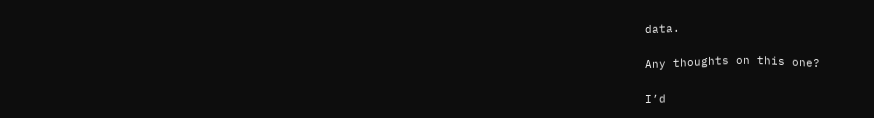data.

Any thoughts on this one?

I’d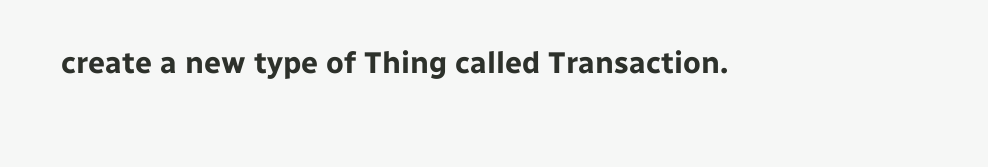create a new type of Thing called Transaction.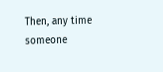Then, any time someone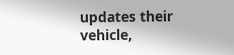updates their vehicle,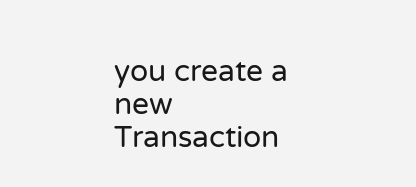you create a new Transaction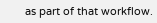as part of that workflow.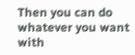Then you can do whatever you want with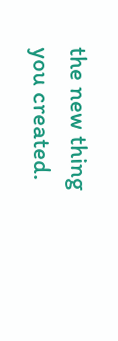the new thing you created.